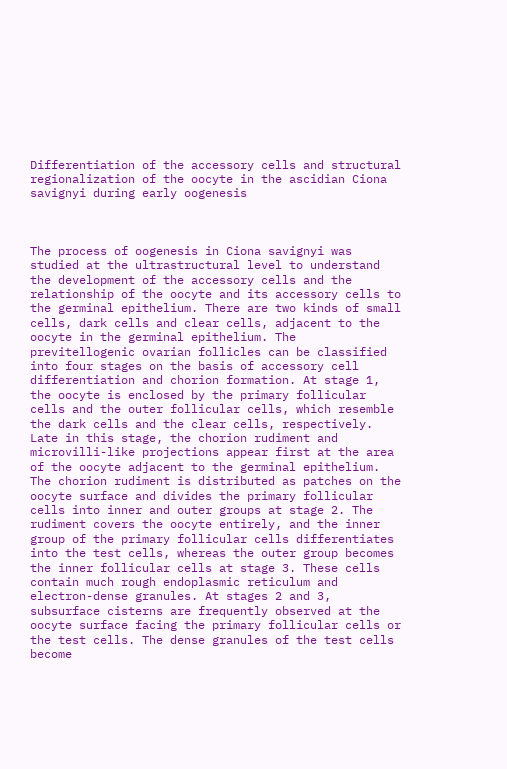Differentiation of the accessory cells and structural regionalization of the oocyte in the ascidian Ciona savignyi during early oogenesis



The process of oogenesis in Ciona savignyi was studied at the ultrastructural level to understand the development of the accessory cells and the relationship of the oocyte and its accessory cells to the germinal epithelium. There are two kinds of small cells, dark cells and clear cells, adjacent to the oocyte in the germinal epithelium. The previtellogenic ovarian follicles can be classified into four stages on the basis of accessory cell differentiation and chorion formation. At stage 1, the oocyte is enclosed by the primary follicular cells and the outer follicular cells, which resemble the dark cells and the clear cells, respectively. Late in this stage, the chorion rudiment and microvilli-like projections appear first at the area of the oocyte adjacent to the germinal epithelium. The chorion rudiment is distributed as patches on the oocyte surface and divides the primary follicular cells into inner and outer groups at stage 2. The rudiment covers the oocyte entirely, and the inner group of the primary follicular cells differentiates into the test cells, whereas the outer group becomes the inner follicular cells at stage 3. These cells contain much rough endoplasmic reticulum and electron-dense granules. At stages 2 and 3, subsurface cisterns are frequently observed at the oocyte surface facing the primary follicular cells or the test cells. The dense granules of the test cells become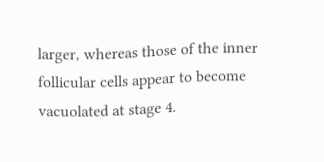larger, whereas those of the inner follicular cells appear to become vacuolated at stage 4.